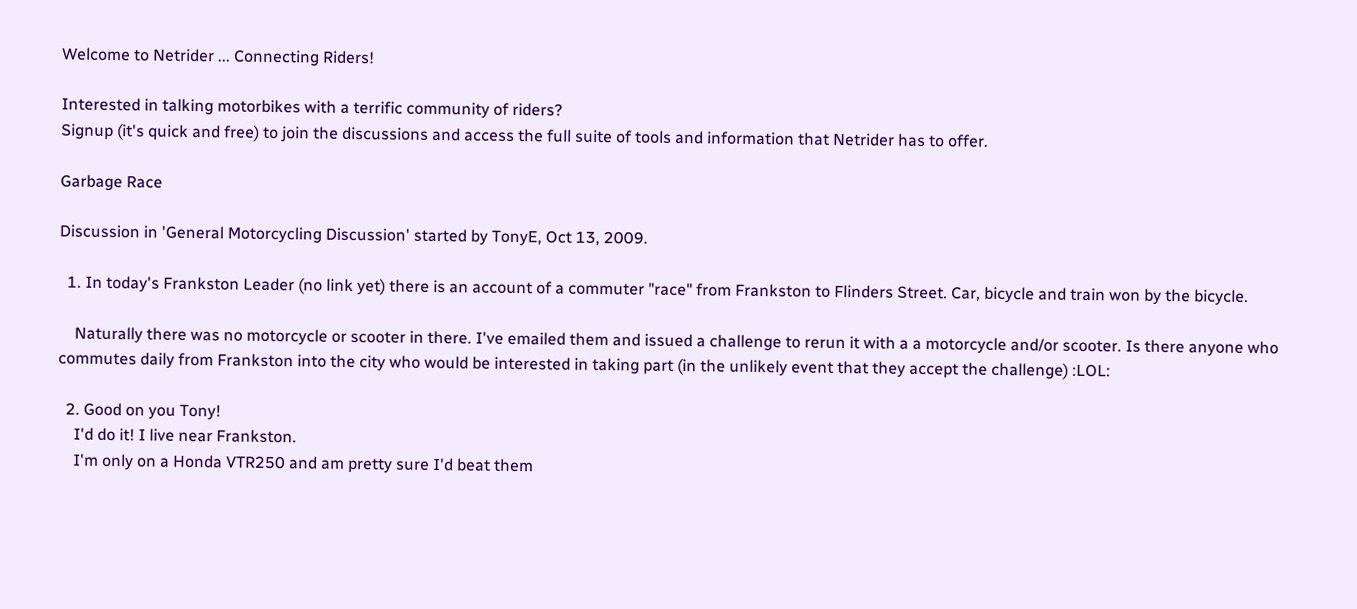Welcome to Netrider ... Connecting Riders!

Interested in talking motorbikes with a terrific community of riders?
Signup (it's quick and free) to join the discussions and access the full suite of tools and information that Netrider has to offer.

Garbage Race

Discussion in 'General Motorcycling Discussion' started by TonyE, Oct 13, 2009.

  1. In today's Frankston Leader (no link yet) there is an account of a commuter "race" from Frankston to Flinders Street. Car, bicycle and train won by the bicycle.

    Naturally there was no motorcycle or scooter in there. I've emailed them and issued a challenge to rerun it with a a motorcycle and/or scooter. Is there anyone who commutes daily from Frankston into the city who would be interested in taking part (in the unlikely event that they accept the challenge) :LOL:

  2. Good on you Tony!
    I'd do it! I live near Frankston.
    I'm only on a Honda VTR250 and am pretty sure I'd beat them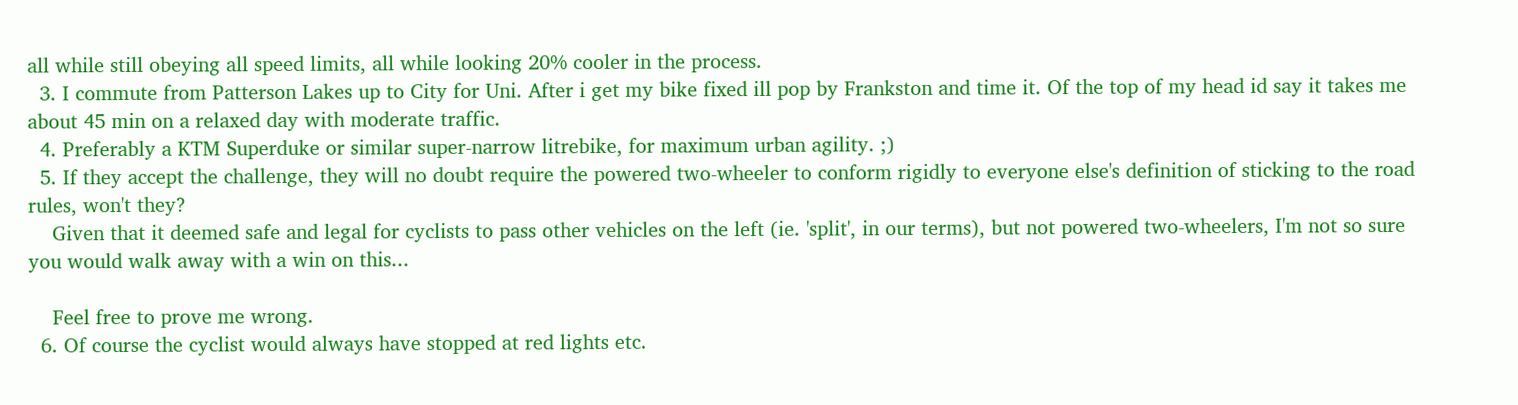all while still obeying all speed limits, all while looking 20% cooler in the process.
  3. I commute from Patterson Lakes up to City for Uni. After i get my bike fixed ill pop by Frankston and time it. Of the top of my head id say it takes me about 45 min on a relaxed day with moderate traffic.
  4. Preferably a KTM Superduke or similar super-narrow litrebike, for maximum urban agility. ;)
  5. If they accept the challenge, they will no doubt require the powered two-wheeler to conform rigidly to everyone else's definition of sticking to the road rules, won't they?
    Given that it deemed safe and legal for cyclists to pass other vehicles on the left (ie. 'split', in our terms), but not powered two-wheelers, I'm not so sure you would walk away with a win on this...

    Feel free to prove me wrong.
  6. Of course the cyclist would always have stopped at red lights etc.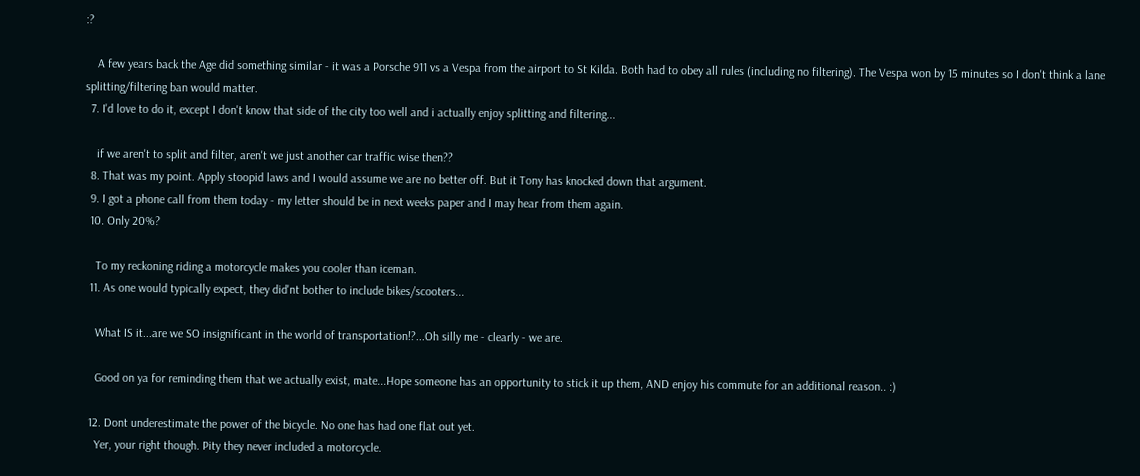:?

    A few years back the Age did something similar - it was a Porsche 911 vs a Vespa from the airport to St Kilda. Both had to obey all rules (including no filtering). The Vespa won by 15 minutes so I don't think a lane splitting/filtering ban would matter.
  7. I'd love to do it, except I don't know that side of the city too well and i actually enjoy splitting and filtering...

    if we aren't to split and filter, aren't we just another car traffic wise then??
  8. That was my point. Apply stoopid laws and I would assume we are no better off. But it Tony has knocked down that argument.
  9. I got a phone call from them today - my letter should be in next weeks paper and I may hear from them again.
  10. Only 20%?

    To my reckoning riding a motorcycle makes you cooler than iceman.
  11. As one would typically expect, they did'nt bother to include bikes/scooters...

    What IS it...are we SO insignificant in the world of transportation!?...Oh silly me - clearly - we are.

    Good on ya for reminding them that we actually exist, mate...Hope someone has an opportunity to stick it up them, AND enjoy his commute for an additional reason.. :)

  12. Dont underestimate the power of the bicycle. No one has had one flat out yet.
    Yer, your right though. Pity they never included a motorcycle.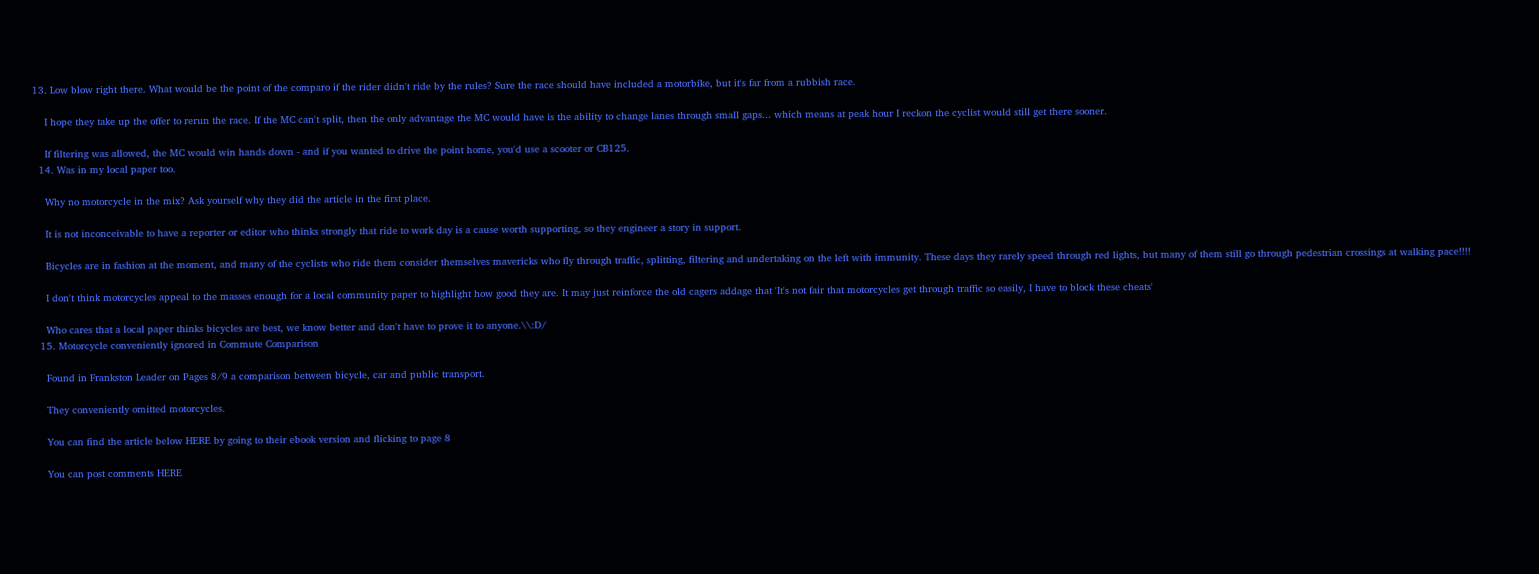13. Low blow right there. What would be the point of the comparo if the rider didn't ride by the rules? Sure the race should have included a motorbike, but it's far from a rubbish race.

    I hope they take up the offer to rerun the race. If the MC can't split, then the only advantage the MC would have is the ability to change lanes through small gaps... which means at peak hour I reckon the cyclist would still get there sooner.

    If filtering was allowed, the MC would win hands down - and if you wanted to drive the point home, you'd use a scooter or CB125.
  14. Was in my local paper too.

    Why no motorcycle in the mix? Ask yourself why they did the article in the first place.

    It is not inconceivable to have a reporter or editor who thinks strongly that ride to work day is a cause worth supporting, so they engineer a story in support.

    Bicycles are in fashion at the moment, and many of the cyclists who ride them consider themselves mavericks who fly through traffic, splitting, filtering and undertaking on the left with immunity. These days they rarely speed through red lights, but many of them still go through pedestrian crossings at walking pace!!!!

    I don't think motorcycles appeal to the masses enough for a local community paper to highlight how good they are. It may just reinforce the old cagers addage that 'It's not fair that motorcycles get through traffic so easily, I have to block these cheats'

    Who cares that a local paper thinks bicycles are best, we know better and don't have to prove it to anyone.\\:D/
  15. Motorcycle conveniently ignored in Commute Comparison

    Found in Frankston Leader on Pages 8/9 a comparison between bicycle, car and public transport.

    They conveniently omitted motorcycles.

    You can find the article below HERE by going to their ebook version and flicking to page 8

    You can post comments HERE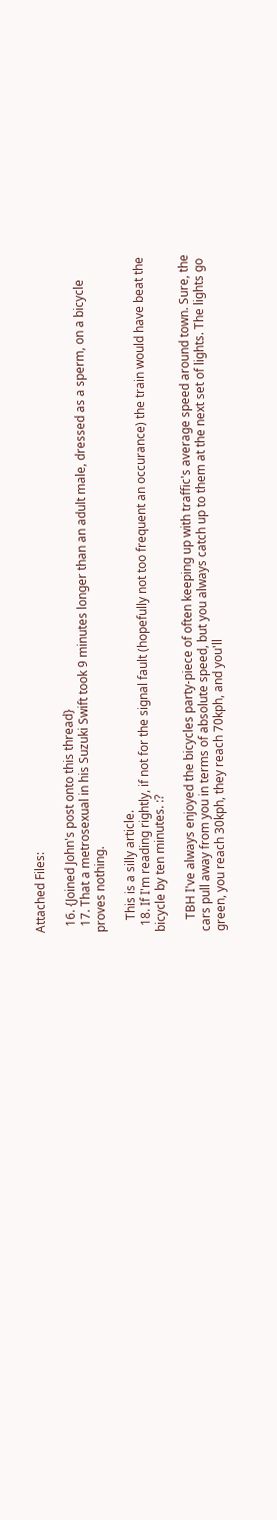Attached Files:

  16. {Joined John's post onto this thread}
  17. That a metrosexual in his Suzuki Swift took 9 minutes longer than an adult male, dressed as a sperm, on a bicycle proves nothing.

    This is a silly article.
  18. If I'm reading rightly, if not for the signal fault (hopefully not too frequent an occurance) the train would have beat the bicycle by ten minutes. :?

    TBH I've always enjoyed the bicycles party-piece of often keeping up with traffic's average speed around town. Sure, the cars pull away from you in terms of absolute speed, but you always catch up to them at the next set of lights. The lights go green, you reach 30kph, they reach 70kph, and you'll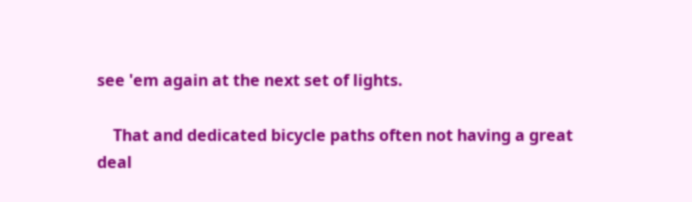see 'em again at the next set of lights.

    That and dedicated bicycle paths often not having a great deal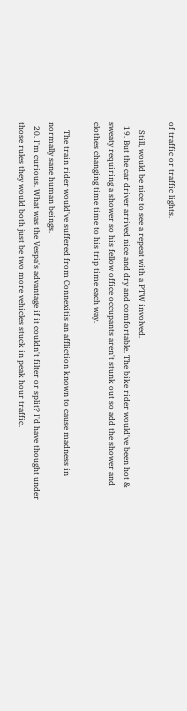of traffic or traffic lights.

    Still, would be nice to see a repeat with a PTW involved.
  19. But the car driver arrived nice and dry and comfortable. The bike rider would've been hot & sweaty requiring a shower so his fellow office occupants aren't stunk out so add the shower and clothes changing time time to his trip time each way.

    The train rider would've suffered from Connexitis an affliction known to cause madness in normally sane human beings.
  20. I'm curious. What was the Vespa's advantage if it couldn't filter or split? I'd have thought under those rules they would both just be two more vehicles stuck in peak hour traffic.